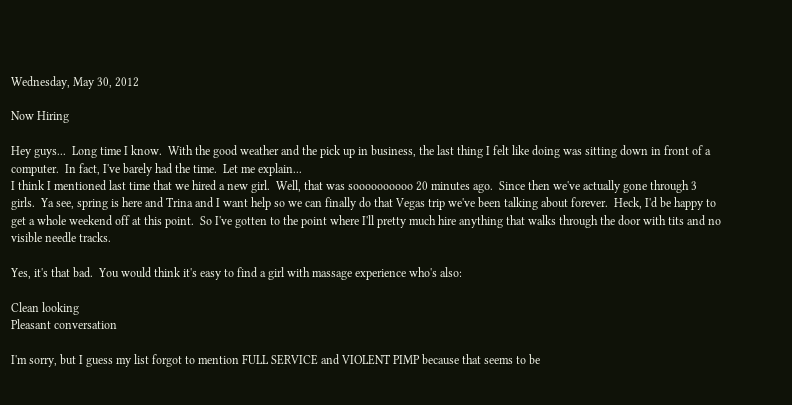Wednesday, May 30, 2012

Now Hiring

Hey guys...  Long time I know.  With the good weather and the pick up in business, the last thing I felt like doing was sitting down in front of a computer.  In fact, I've barely had the time.  Let me explain...
I think I mentioned last time that we hired a new girl.  Well, that was soooooooooo 20 minutes ago.  Since then we've actually gone through 3 girls.  Ya see, spring is here and Trina and I want help so we can finally do that Vegas trip we've been talking about forever.  Heck, I'd be happy to get a whole weekend off at this point.  So I've gotten to the point where I'll pretty much hire anything that walks through the door with tits and no visible needle tracks.

Yes, it's that bad.  You would think it's easy to find a girl with massage experience who's also:

Clean looking
Pleasant conversation

I'm sorry, but I guess my list forgot to mention FULL SERVICE and VIOLENT PIMP because that seems to be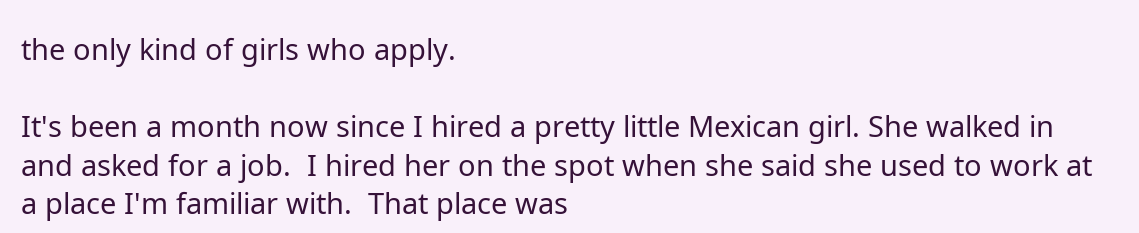the only kind of girls who apply.

It's been a month now since I hired a pretty little Mexican girl. She walked in and asked for a job.  I hired her on the spot when she said she used to work at a place I'm familiar with.  That place was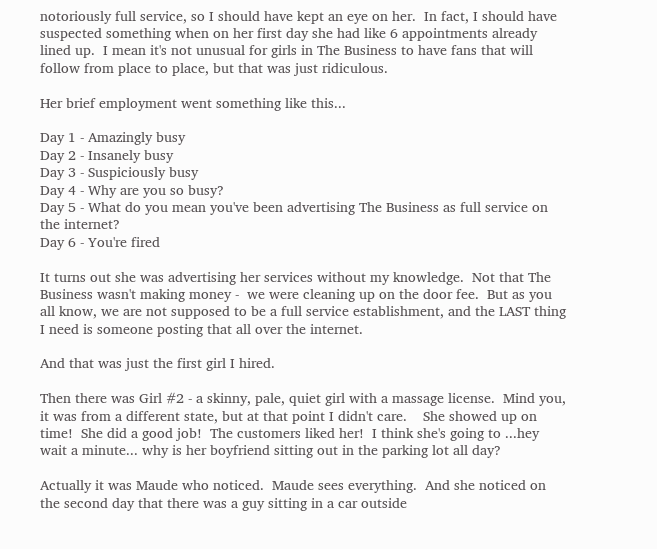notoriously full service, so I should have kept an eye on her.  In fact, I should have suspected something when on her first day she had like 6 appointments already lined up.  I mean it's not unusual for girls in The Business to have fans that will follow from place to place, but that was just ridiculous.

Her brief employment went something like this...

Day 1 - Amazingly busy
Day 2 - Insanely busy
Day 3 - Suspiciously busy
Day 4 - Why are you so busy?
Day 5 - What do you mean you've been advertising The Business as full service on the internet?
Day 6 - You're fired

It turns out she was advertising her services without my knowledge.  Not that The Business wasn't making money -  we were cleaning up on the door fee.  But as you all know, we are not supposed to be a full service establishment, and the LAST thing I need is someone posting that all over the internet.

And that was just the first girl I hired.

Then there was Girl #2 - a skinny, pale, quiet girl with a massage license.  Mind you, it was from a different state, but at that point I didn't care.    She showed up on time!  She did a good job!  The customers liked her!  I think she's going to ...hey wait a minute... why is her boyfriend sitting out in the parking lot all day?

Actually it was Maude who noticed.  Maude sees everything.  And she noticed on the second day that there was a guy sitting in a car outside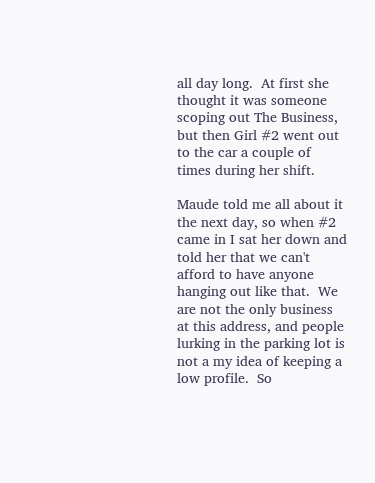all day long.  At first she thought it was someone scoping out The Business, but then Girl #2 went out to the car a couple of times during her shift.

Maude told me all about it the next day, so when #2 came in I sat her down and told her that we can't afford to have anyone hanging out like that.  We are not the only business at this address, and people lurking in the parking lot is not a my idea of keeping a low profile.  So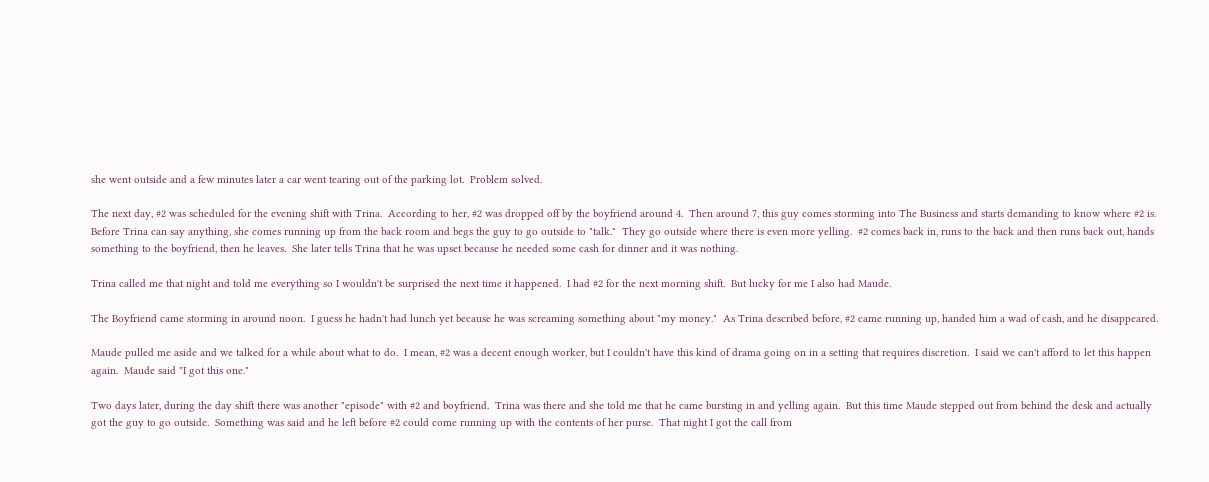she went outside and a few minutes later a car went tearing out of the parking lot.  Problem solved.

The next day, #2 was scheduled for the evening shift with Trina.  According to her, #2 was dropped off by the boyfriend around 4.  Then around 7, this guy comes storming into The Business and starts demanding to know where #2 is.  Before Trina can say anything, she comes running up from the back room and begs the guy to go outside to "talk."  They go outside where there is even more yelling.  #2 comes back in, runs to the back and then runs back out, hands something to the boyfriend, then he leaves.  She later tells Trina that he was upset because he needed some cash for dinner and it was nothing.

Trina called me that night and told me everything so I wouldn't be surprised the next time it happened.  I had #2 for the next morning shift.  But lucky for me I also had Maude.

The Boyfriend came storming in around noon.  I guess he hadn't had lunch yet because he was screaming something about "my money."  As Trina described before, #2 came running up, handed him a wad of cash, and he disappeared.

Maude pulled me aside and we talked for a while about what to do.  I mean, #2 was a decent enough worker, but I couldn't have this kind of drama going on in a setting that requires discretion.  I said we can't afford to let this happen again.  Maude said "I got this one."

Two days later, during the day shift there was another "episode" with #2 and boyfriend.  Trina was there and she told me that he came bursting in and yelling again.  But this time Maude stepped out from behind the desk and actually got the guy to go outside.  Something was said and he left before #2 could come running up with the contents of her purse.  That night I got the call from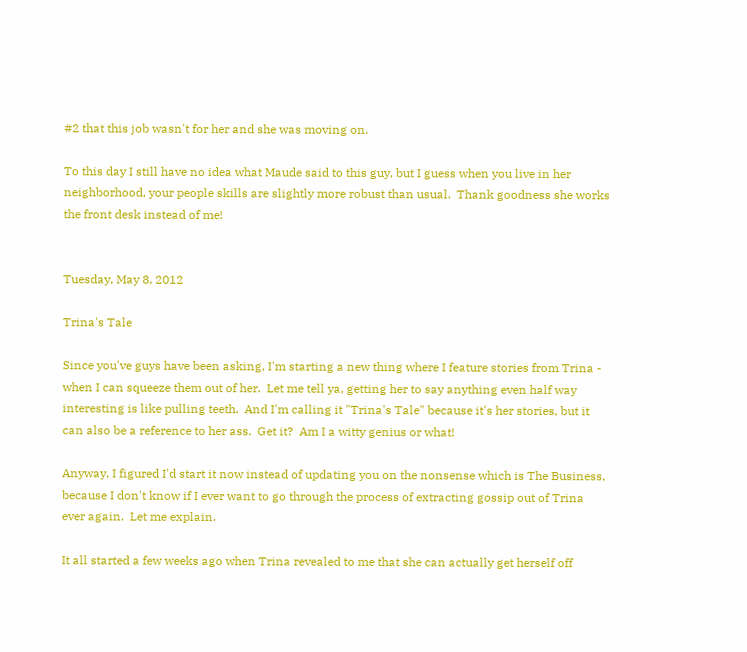#2 that this job wasn't for her and she was moving on.

To this day I still have no idea what Maude said to this guy, but I guess when you live in her neighborhood, your people skills are slightly more robust than usual.  Thank goodness she works the front desk instead of me!


Tuesday, May 8, 2012

Trina's Tale

Since you've guys have been asking, I'm starting a new thing where I feature stories from Trina - when I can squeeze them out of her.  Let me tell ya, getting her to say anything even half way interesting is like pulling teeth.  And I'm calling it "Trina's Tale" because it's her stories, but it can also be a reference to her ass.  Get it?  Am I a witty genius or what!

Anyway, I figured I'd start it now instead of updating you on the nonsense which is The Business, because I don't know if I ever want to go through the process of extracting gossip out of Trina ever again.  Let me explain.

It all started a few weeks ago when Trina revealed to me that she can actually get herself off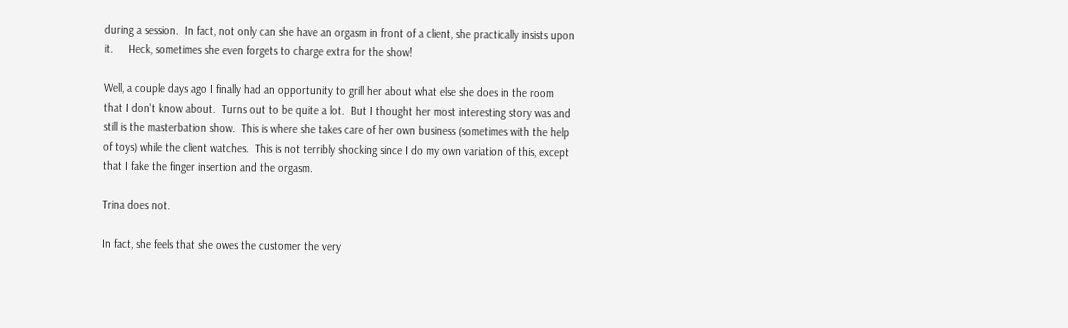during a session.  In fact, not only can she have an orgasm in front of a client, she practically insists upon it.     Heck, sometimes she even forgets to charge extra for the show!

Well, a couple days ago I finally had an opportunity to grill her about what else she does in the room that I don't know about.  Turns out to be quite a lot.  But I thought her most interesting story was and still is the masterbation show.  This is where she takes care of her own business (sometimes with the help of toys) while the client watches.  This is not terribly shocking since I do my own variation of this, except that I fake the finger insertion and the orgasm.

Trina does not.

In fact, she feels that she owes the customer the very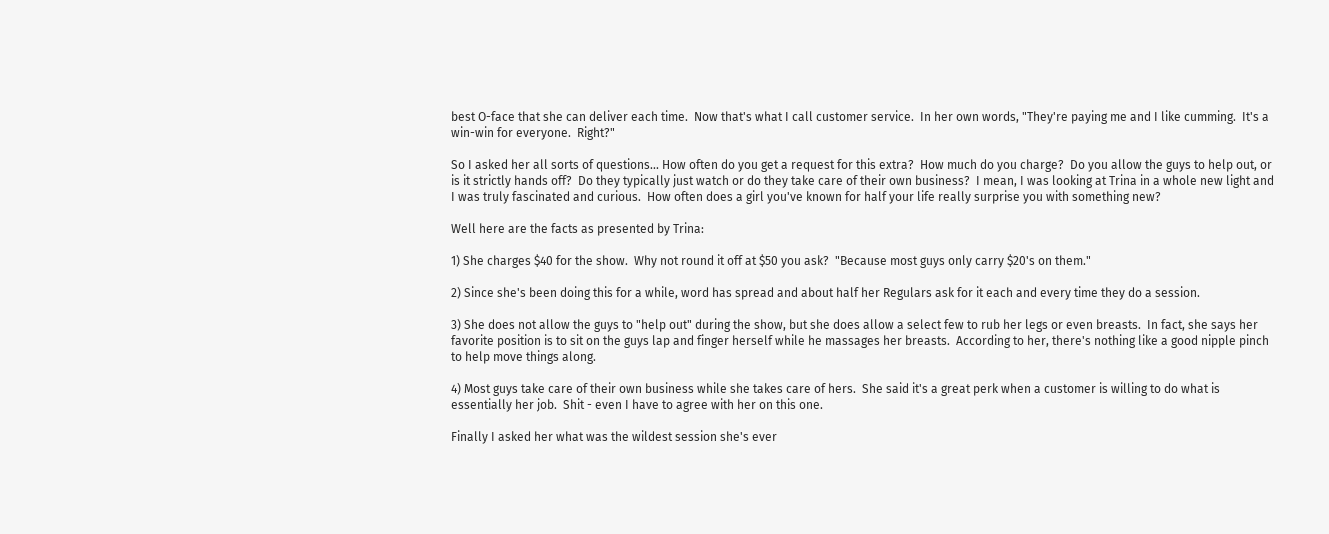best O-face that she can deliver each time.  Now that's what I call customer service.  In her own words, "They're paying me and I like cumming.  It's a win-win for everyone.  Right?"

So I asked her all sorts of questions... How often do you get a request for this extra?  How much do you charge?  Do you allow the guys to help out, or is it strictly hands off?  Do they typically just watch or do they take care of their own business?  I mean, I was looking at Trina in a whole new light and I was truly fascinated and curious.  How often does a girl you've known for half your life really surprise you with something new?

Well here are the facts as presented by Trina:

1) She charges $40 for the show.  Why not round it off at $50 you ask?  "Because most guys only carry $20's on them."

2) Since she's been doing this for a while, word has spread and about half her Regulars ask for it each and every time they do a session.

3) She does not allow the guys to "help out" during the show, but she does allow a select few to rub her legs or even breasts.  In fact, she says her favorite position is to sit on the guys lap and finger herself while he massages her breasts.  According to her, there's nothing like a good nipple pinch to help move things along.

4) Most guys take care of their own business while she takes care of hers.  She said it's a great perk when a customer is willing to do what is essentially her job.  Shit - even I have to agree with her on this one.

Finally I asked her what was the wildest session she's ever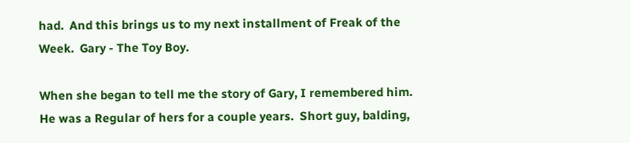had.  And this brings us to my next installment of Freak of the Week.  Gary - The Toy Boy.

When she began to tell me the story of Gary, I remembered him.  He was a Regular of hers for a couple years.  Short guy, balding,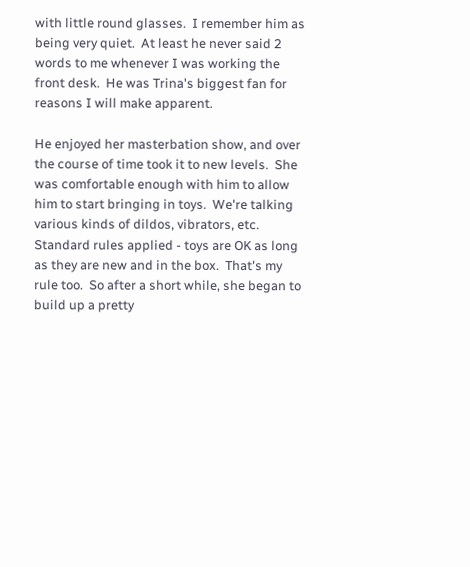with little round glasses.  I remember him as being very quiet.  At least he never said 2 words to me whenever I was working the front desk.  He was Trina's biggest fan for reasons I will make apparent.

He enjoyed her masterbation show, and over the course of time took it to new levels.  She was comfortable enough with him to allow him to start bringing in toys.  We're talking various kinds of dildos, vibrators, etc.  Standard rules applied - toys are OK as long as they are new and in the box.  That's my rule too.  So after a short while, she began to build up a pretty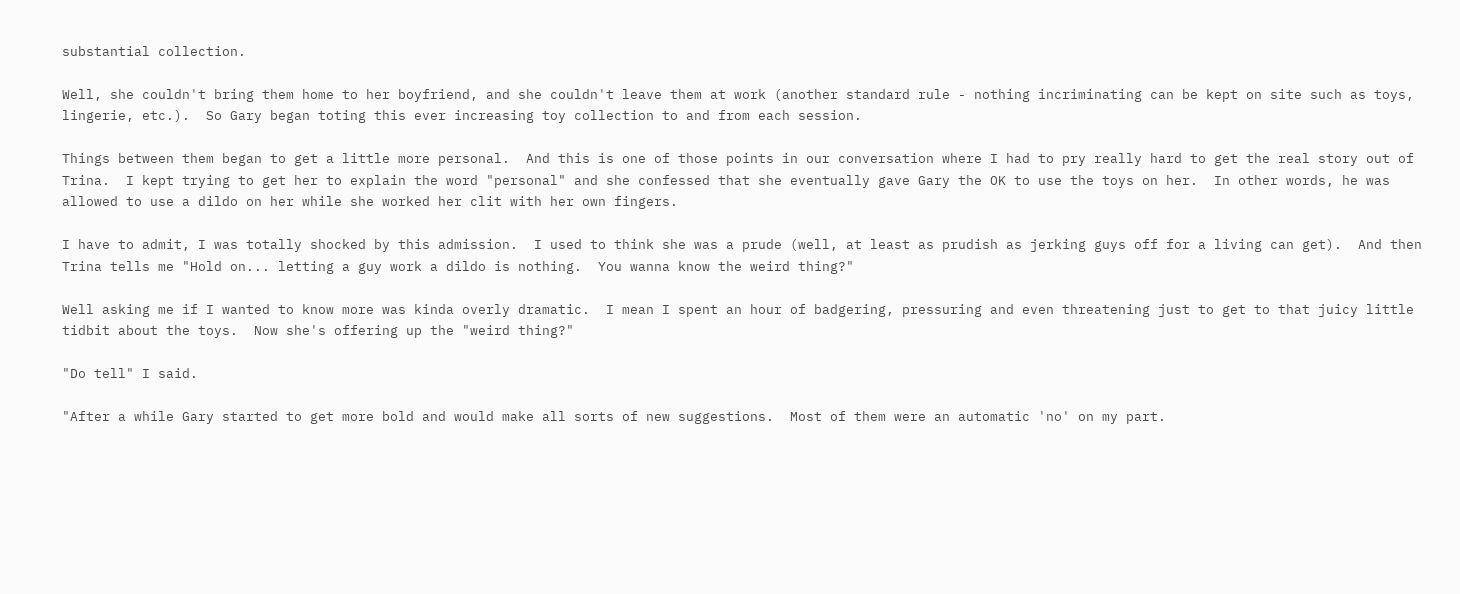substantial collection.

Well, she couldn't bring them home to her boyfriend, and she couldn't leave them at work (another standard rule - nothing incriminating can be kept on site such as toys, lingerie, etc.).  So Gary began toting this ever increasing toy collection to and from each session.

Things between them began to get a little more personal.  And this is one of those points in our conversation where I had to pry really hard to get the real story out of Trina.  I kept trying to get her to explain the word "personal" and she confessed that she eventually gave Gary the OK to use the toys on her.  In other words, he was allowed to use a dildo on her while she worked her clit with her own fingers.

I have to admit, I was totally shocked by this admission.  I used to think she was a prude (well, at least as prudish as jerking guys off for a living can get).  And then Trina tells me "Hold on... letting a guy work a dildo is nothing.  You wanna know the weird thing?"

Well asking me if I wanted to know more was kinda overly dramatic.  I mean I spent an hour of badgering, pressuring and even threatening just to get to that juicy little tidbit about the toys.  Now she's offering up the "weird thing?"

"Do tell" I said.

"After a while Gary started to get more bold and would make all sorts of new suggestions.  Most of them were an automatic 'no' on my part.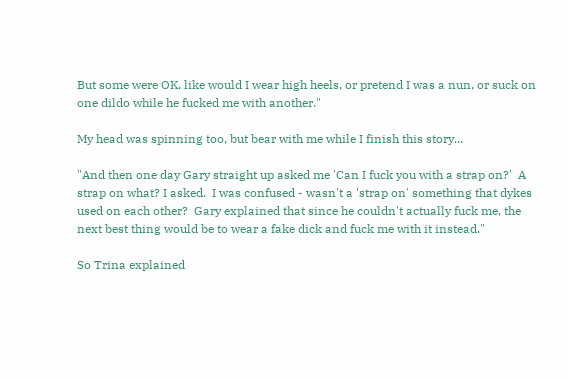But some were OK, like would I wear high heels, or pretend I was a nun, or suck on one dildo while he fucked me with another."

My head was spinning too, but bear with me while I finish this story...

"And then one day Gary straight up asked me 'Can I fuck you with a strap on?'  A strap on what? I asked.  I was confused - wasn't a 'strap on' something that dykes used on each other?  Gary explained that since he couldn't actually fuck me, the next best thing would be to wear a fake dick and fuck me with it instead."

So Trina explained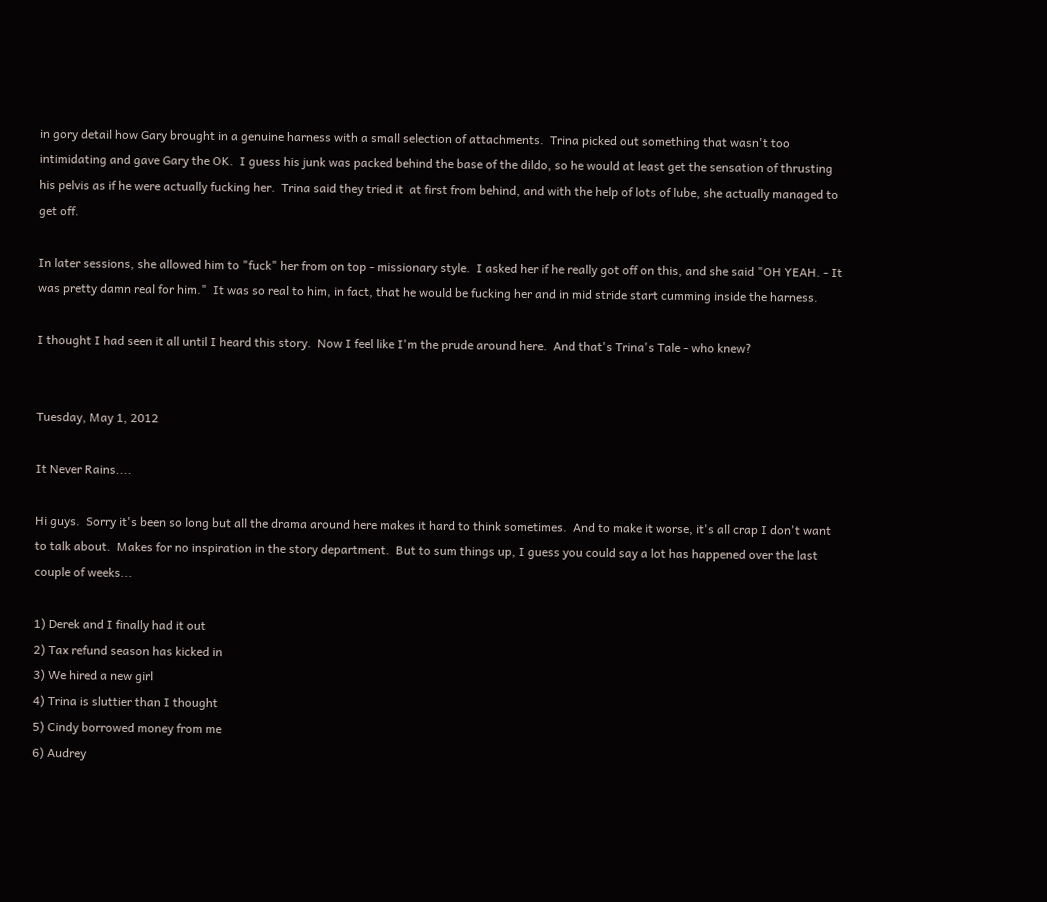in gory detail how Gary brought in a genuine harness with a small selection of attachments.  Trina picked out something that wasn't too intimidating and gave Gary the OK.  I guess his junk was packed behind the base of the dildo, so he would at least get the sensation of thrusting his pelvis as if he were actually fucking her.  Trina said they tried it  at first from behind, and with the help of lots of lube, she actually managed to get off.

In later sessions, she allowed him to "fuck" her from on top - missionary style.  I asked her if he really got off on this, and she said "OH YEAH. - It was pretty damn real for him."  It was so real to him, in fact, that he would be fucking her and in mid stride start cumming inside the harness.

I thought I had seen it all until I heard this story.  Now I feel like I'm the prude around here.  And that's Trina's Tale - who knew?


Tuesday, May 1, 2012

It Never Rains....

Hi guys.  Sorry it's been so long but all the drama around here makes it hard to think sometimes.  And to make it worse, it's all crap I don't want to talk about.  Makes for no inspiration in the story department.  But to sum things up, I guess you could say a lot has happened over the last couple of weeks...

1) Derek and I finally had it out
2) Tax refund season has kicked in
3) We hired a new girl
4) Trina is sluttier than I thought
5) Cindy borrowed money from me
6) Audrey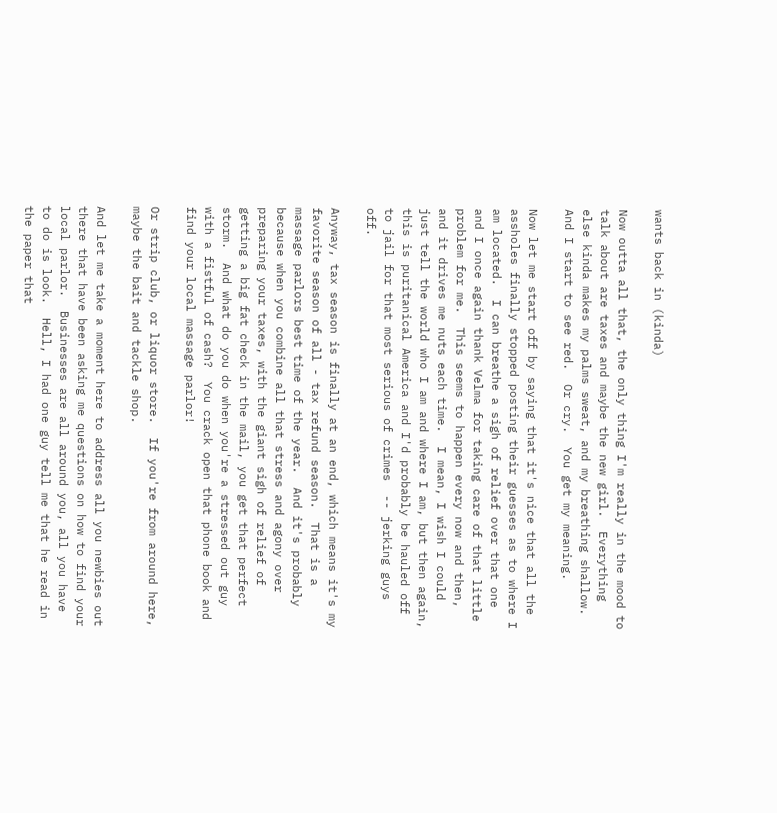wants back in (kinda)

Now outta all that, the only thing I'm really in the mood to talk about are taxes and maybe the new girl.  Everything else kinda makes my palms sweat, and my breathing shallow.  And I start to see red.  Or cry.  You get my meaning.

Now let me start off by saying that it's nice that all the assholes finally stopped posting their guesses as to where I am located.  I can breathe a sigh of relief over that one and I once again thank Velma for taking care of that little problem for me.  This seems to happen every now and then, and it drives me nuts each time.  I mean, I wish I could just tell the world who I am and where I am, but then again, this is puritanical America and I'd probably be hauled off to jail for that most serious of crimes  -- jerking guys off.

Anyway, tax season is finally at an end, which means it's my favorite season of all - tax refund season.  That is a massage parlors best time of the year.  And it's probably because when you combine all that stress and agony over preparing your taxes, with the giant sigh of relief of getting a big fat check in the mail, you get that perfect storm.  And what do you do when you're a stressed out guy with a fistful of cash?  You crack open that phone book and find your local massage parlor!

Or strip club, or liquor store.  If you're from around here, maybe the bait and tackle shop.

And let me take a moment here to address all you newbies out there that have been asking me questions on how to find your local parlor.  Businesses are all around you, all you have to do is look.  Hell, I had one guy tell me that he read in the paper that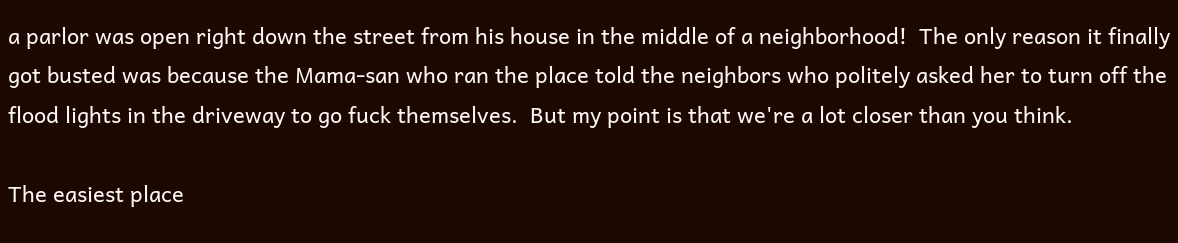a parlor was open right down the street from his house in the middle of a neighborhood!  The only reason it finally got busted was because the Mama-san who ran the place told the neighbors who politely asked her to turn off the flood lights in the driveway to go fuck themselves.  But my point is that we're a lot closer than you think.

The easiest place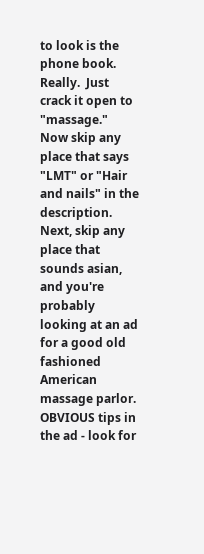to look is the phone book.  Really.  Just crack it open to "massage."  Now skip any place that says "LMT" or "Hair and nails" in the description.  Next, skip any place that sounds asian, and you're probably looking at an ad for a good old fashioned American massage parlor.  OBVIOUS tips in the ad - look for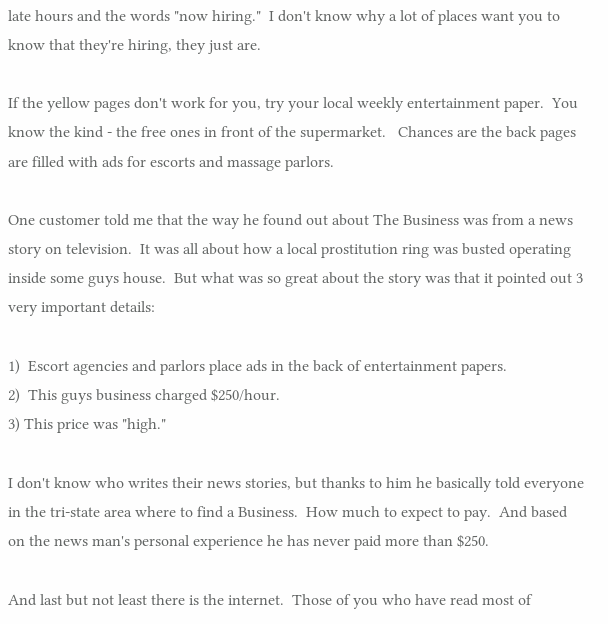late hours and the words "now hiring."  I don't know why a lot of places want you to know that they're hiring, they just are.

If the yellow pages don't work for you, try your local weekly entertainment paper.  You know the kind - the free ones in front of the supermarket.   Chances are the back pages are filled with ads for escorts and massage parlors.

One customer told me that the way he found out about The Business was from a news story on television.  It was all about how a local prostitution ring was busted operating inside some guys house.  But what was so great about the story was that it pointed out 3 very important details:

1)  Escort agencies and parlors place ads in the back of entertainment papers.
2)  This guys business charged $250/hour.
3) This price was "high."

I don't know who writes their news stories, but thanks to him he basically told everyone in the tri-state area where to find a Business.  How much to expect to pay.  And based on the news man's personal experience he has never paid more than $250.

And last but not least there is the internet.  Those of you who have read most of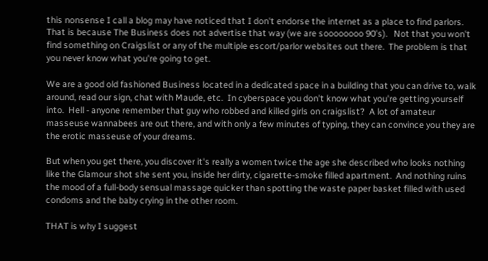this nonsense I call a blog may have noticed that I don't endorse the internet as a place to find parlors.  That is because The Business does not advertise that way (we are soooooooo 90's).   Not that you won't find something on Craigslist or any of the multiple escort/parlor websites out there.  The problem is that you never know what you're going to get.

We are a good old fashioned Business located in a dedicated space in a building that you can drive to, walk around, read our sign, chat with Maude, etc.  In cyberspace you don't know what you're getting yourself into.  Hell - anyone remember that guy who robbed and killed girls on craigslist?  A lot of amateur masseuse wannabees are out there, and with only a few minutes of typing, they can convince you they are the erotic masseuse of your dreams.

But when you get there, you discover it's really a women twice the age she described who looks nothing like the Glamour shot she sent you, inside her dirty, cigarette-smoke filled apartment.  And nothing ruins the mood of a full-body sensual massage quicker than spotting the waste paper basket filled with used condoms and the baby crying in the other room.

THAT is why I suggest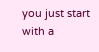you just start with a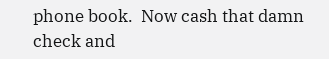phone book.  Now cash that damn check and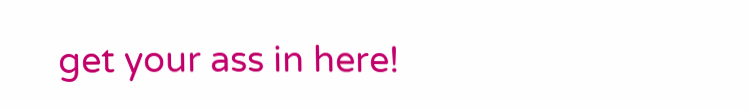get your ass in here!